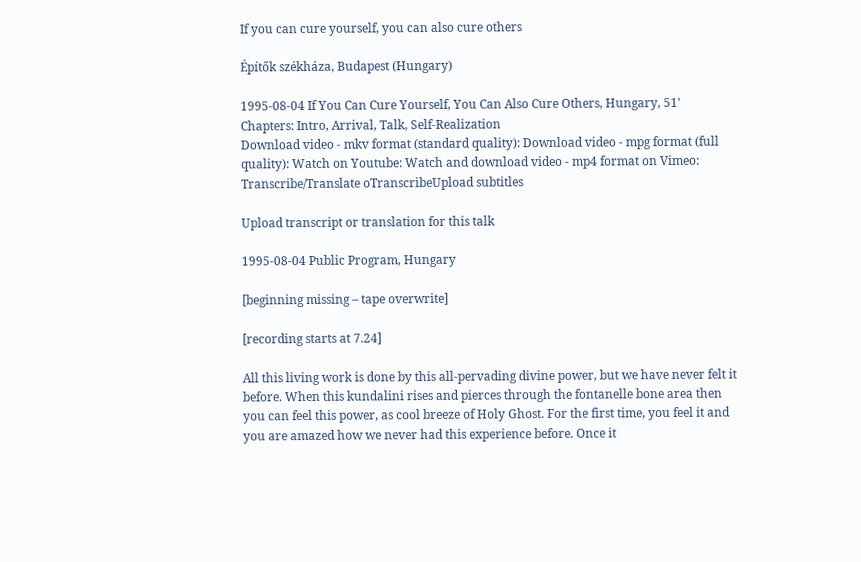If you can cure yourself, you can also cure others

Építők székháza, Budapest (Hungary)

1995-08-04 If You Can Cure Yourself, You Can Also Cure Others, Hungary, 51' Chapters: Intro, Arrival, Talk, Self-Realization
Download video - mkv format (standard quality): Download video - mpg format (full quality): Watch on Youtube: Watch and download video - mp4 format on Vimeo: Transcribe/Translate oTranscribeUpload subtitles

Upload transcript or translation for this talk

1995-08-04 Public Program, Hungary

[beginning missing – tape overwrite]

[recording starts at 7.24]

All this living work is done by this all-pervading divine power, but we have never felt it before. When this kundalini rises and pierces through the fontanelle bone area then you can feel this power, as cool breeze of Holy Ghost. For the first time, you feel it and you are amazed how we never had this experience before. Once it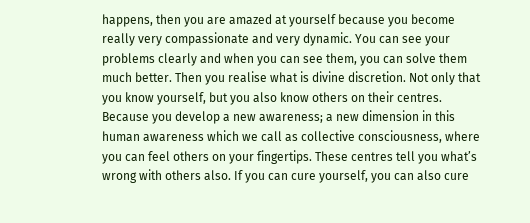happens, then you are amazed at yourself because you become really very compassionate and very dynamic. You can see your problems clearly and when you can see them, you can solve them much better. Then you realise what is divine discretion. Not only that you know yourself, but you also know others on their centres. Because you develop a new awareness; a new dimension in this human awareness which we call as collective consciousness, where you can feel others on your fingertips. These centres tell you what’s wrong with others also. If you can cure yourself, you can also cure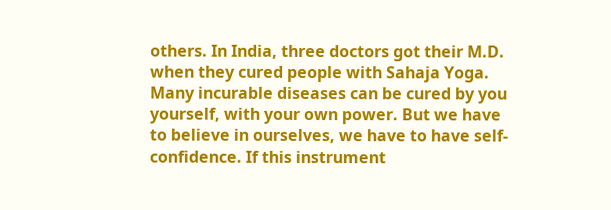others. In India, three doctors got their M.D. when they cured people with Sahaja Yoga. Many incurable diseases can be cured by you yourself, with your own power. But we have to believe in ourselves, we have to have self-confidence. If this instrument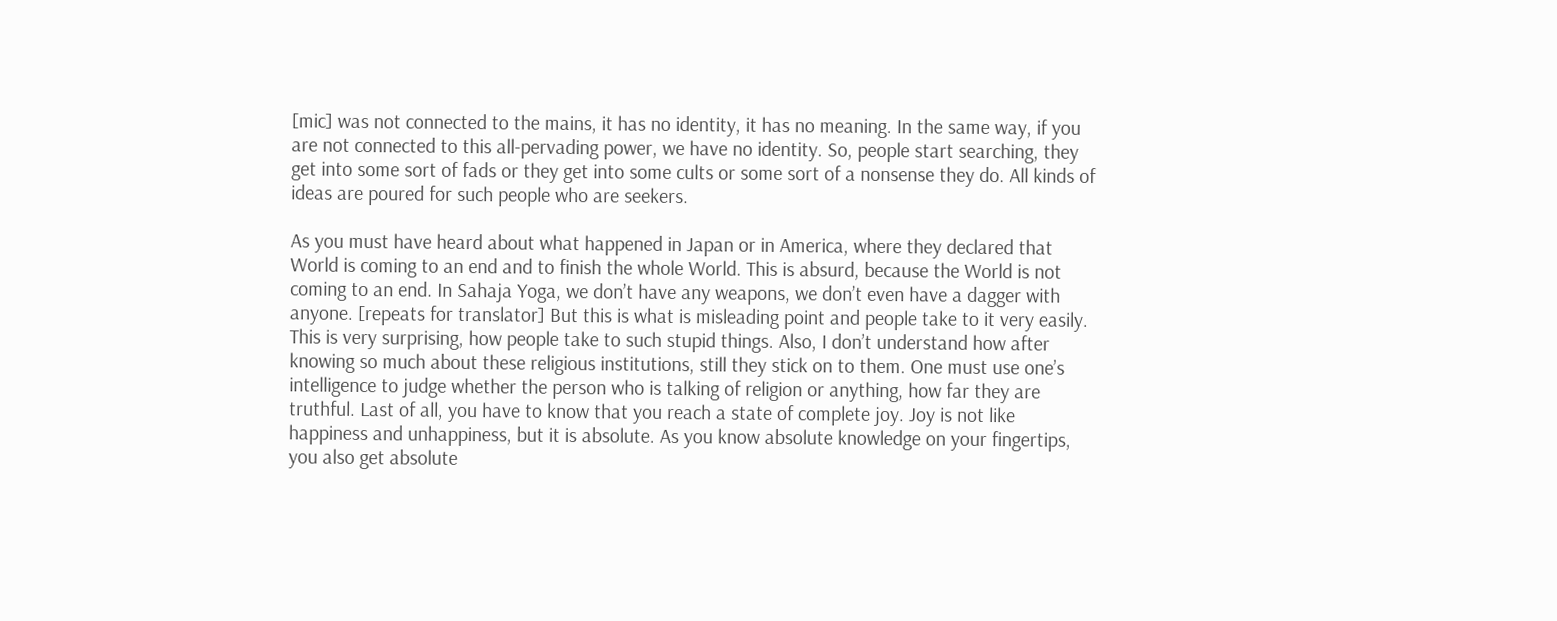[mic] was not connected to the mains, it has no identity, it has no meaning. In the same way, if you are not connected to this all-pervading power, we have no identity. So, people start searching, they get into some sort of fads or they get into some cults or some sort of a nonsense they do. All kinds of ideas are poured for such people who are seekers.

As you must have heard about what happened in Japan or in America, where they declared that World is coming to an end and to finish the whole World. This is absurd, because the World is not coming to an end. In Sahaja Yoga, we don’t have any weapons, we don’t even have a dagger with anyone. [repeats for translator] But this is what is misleading point and people take to it very easily. This is very surprising, how people take to such stupid things. Also, I don’t understand how after knowing so much about these religious institutions, still they stick on to them. One must use one’s intelligence to judge whether the person who is talking of religion or anything, how far they are truthful. Last of all, you have to know that you reach a state of complete joy. Joy is not like happiness and unhappiness, but it is absolute. As you know absolute knowledge on your fingertips, you also get absolute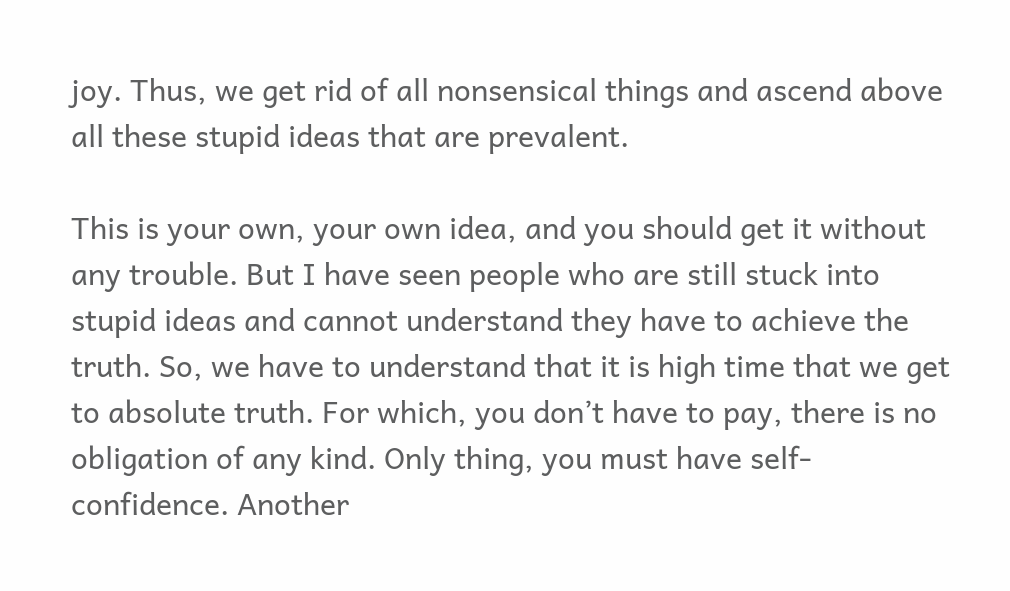joy. Thus, we get rid of all nonsensical things and ascend above all these stupid ideas that are prevalent.

This is your own, your own idea, and you should get it without any trouble. But I have seen people who are still stuck into stupid ideas and cannot understand they have to achieve the truth. So, we have to understand that it is high time that we get to absolute truth. For which, you don’t have to pay, there is no obligation of any kind. Only thing, you must have self-confidence. Another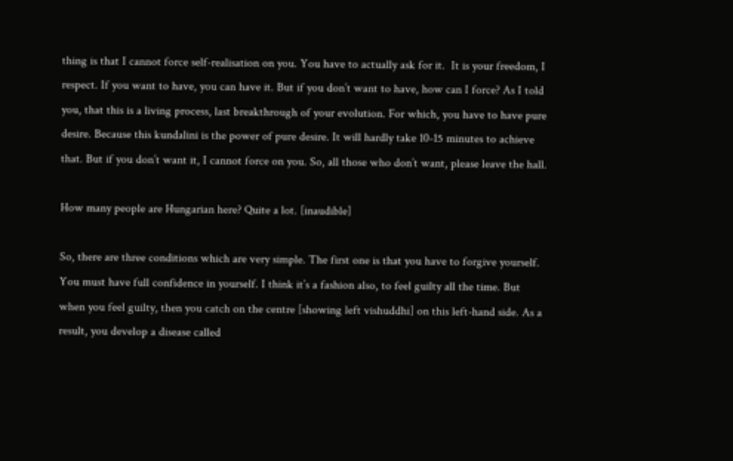thing is that I cannot force self-realisation on you. You have to actually ask for it.  It is your freedom, I respect. If you want to have, you can have it. But if you don’t want to have, how can I force? As I told you, that this is a living process, last breakthrough of your evolution. For which, you have to have pure desire. Because this kundalini is the power of pure desire. It will hardly take 10-15 minutes to achieve that. But if you don’t want it, I cannot force on you. So, all those who don’t want, please leave the hall.

How many people are Hungarian here? Quite a lot. [inaudible]

So, there are three conditions which are very simple. The first one is that you have to forgive yourself. You must have full confidence in yourself. I think it’s a fashion also, to feel guilty all the time. But when you feel guilty, then you catch on the centre [showing left vishuddhi] on this left-hand side. As a result, you develop a disease called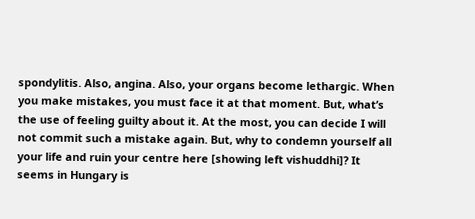spondylitis. Also, angina. Also, your organs become lethargic. When you make mistakes, you must face it at that moment. But, what’s the use of feeling guilty about it. At the most, you can decide I will not commit such a mistake again. But, why to condemn yourself all your life and ruin your centre here [showing left vishuddhi]? It seems in Hungary is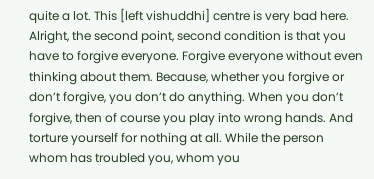quite a lot. This [left vishuddhi] centre is very bad here. Alright, the second point, second condition is that you have to forgive everyone. Forgive everyone without even thinking about them. Because, whether you forgive or don’t forgive, you don’t do anything. When you don’t forgive, then of course you play into wrong hands. And torture yourself for nothing at all. While the person whom has troubled you, whom you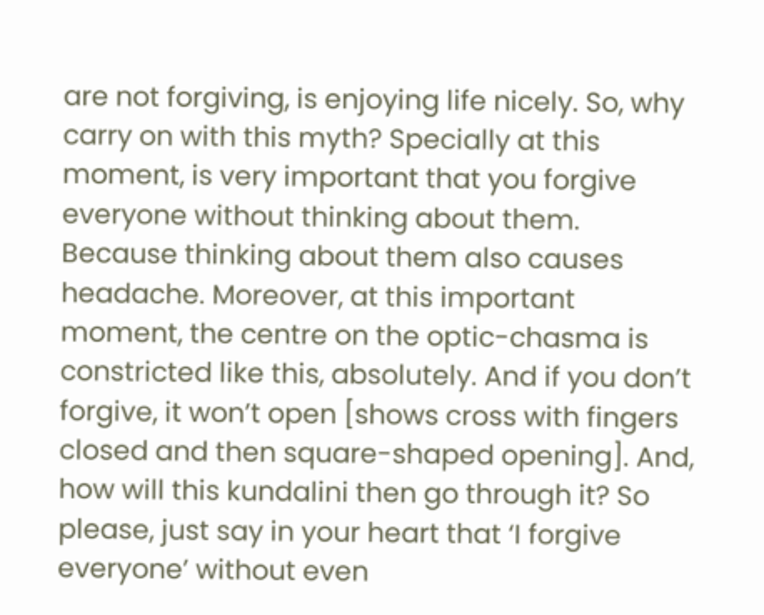are not forgiving, is enjoying life nicely. So, why carry on with this myth? Specially at this moment, is very important that you forgive everyone without thinking about them. Because thinking about them also causes headache. Moreover, at this important moment, the centre on the optic-chasma is constricted like this, absolutely. And if you don’t forgive, it won’t open [shows cross with fingers closed and then square-shaped opening]. And, how will this kundalini then go through it? So please, just say in your heart that ‘I forgive everyone’ without even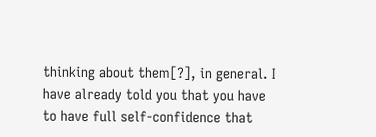thinking about them[?], in general. I have already told you that you have to have full self-confidence that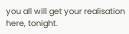you all will get your realisation here, tonight.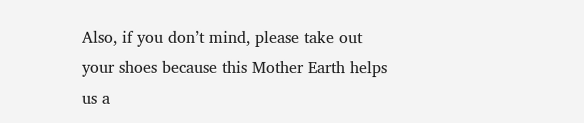Also, if you don’t mind, please take out your shoes because this Mother Earth helps us a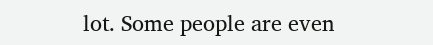lot. Some people are even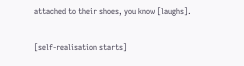attached to their shoes, you know [laughs].

[self-realisation starts]